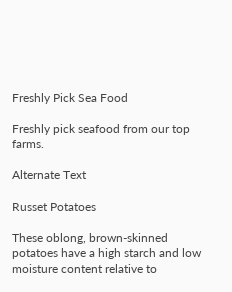Freshly Pick Sea Food

Freshly pick seafood from our top farms.

Alternate Text

Russet Potatoes

These oblong, brown-skinned potatoes have a high starch and low moisture content relative to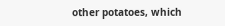other potatoes, which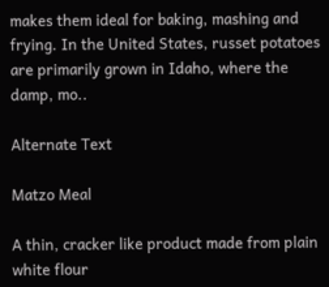makes them ideal for baking, mashing and frying. In the United States, russet potatoes are primarily grown in Idaho, where the damp, mo..

Alternate Text

Matzo Meal

A thin, cracker like product made from plain white flour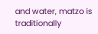and water, matzo is traditionally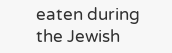eaten during the Jewish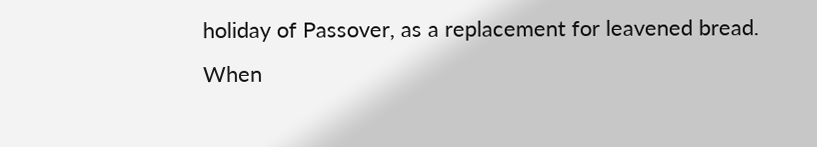holiday of Passover, as a replacement for leavened bread. When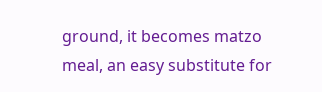ground, it becomes matzo meal, an easy substitute for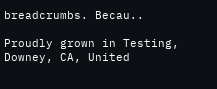breadcrumbs. Becau..

Proudly grown in Testing, Downey, CA, United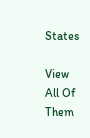States

View All Of Them